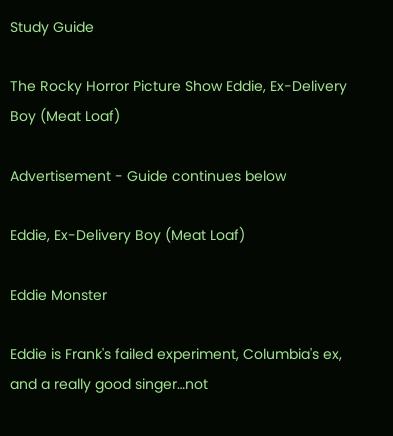Study Guide

The Rocky Horror Picture Show Eddie, Ex-Delivery Boy (Meat Loaf)

Advertisement - Guide continues below

Eddie, Ex-Delivery Boy (Meat Loaf)

Eddie Monster

Eddie is Frank's failed experiment, Columbia's ex, and a really good singer…not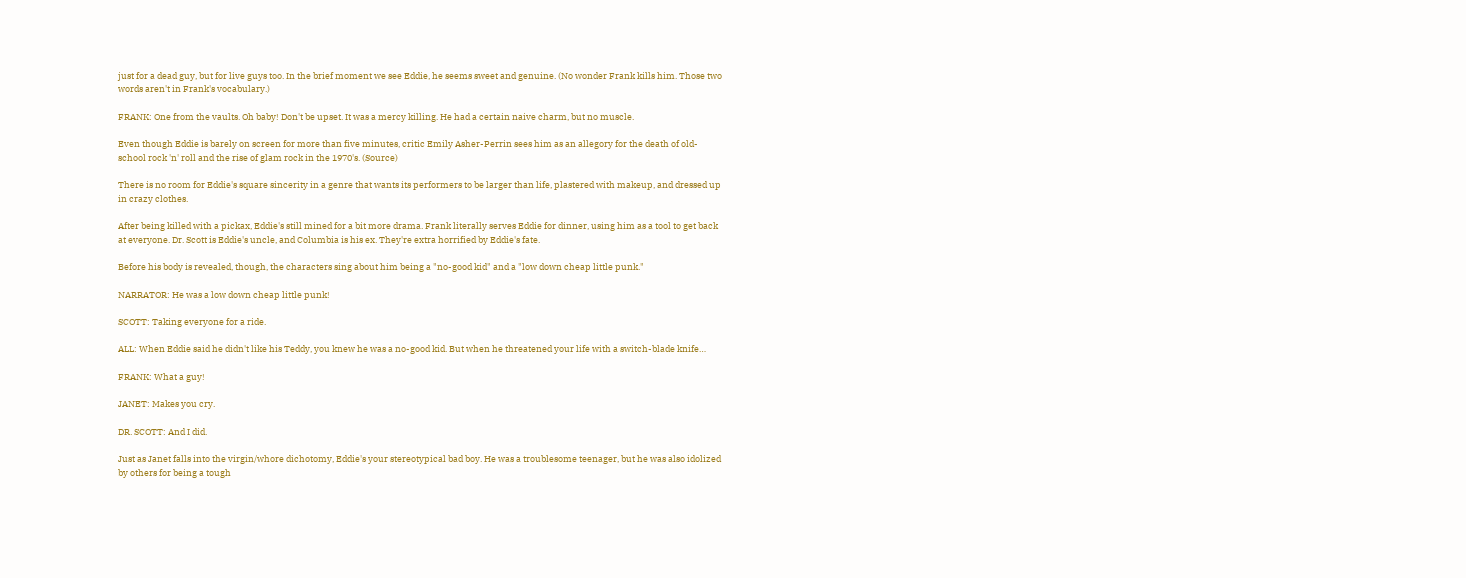just for a dead guy, but for live guys too. In the brief moment we see Eddie, he seems sweet and genuine. (No wonder Frank kills him. Those two words aren't in Frank's vocabulary.)

FRANK: One from the vaults. Oh baby! Don't be upset. It was a mercy killing. He had a certain naive charm, but no muscle.

Even though Eddie is barely on screen for more than five minutes, critic Emily Asher-Perrin sees him as an allegory for the death of old-school rock 'n' roll and the rise of glam rock in the 1970's. (Source)

There is no room for Eddie's square sincerity in a genre that wants its performers to be larger than life, plastered with makeup, and dressed up in crazy clothes.

After being killed with a pickax, Eddie's still mined for a bit more drama. Frank literally serves Eddie for dinner, using him as a tool to get back at everyone. Dr. Scott is Eddie's uncle, and Columbia is his ex. They're extra horrified by Eddie's fate.

Before his body is revealed, though, the characters sing about him being a "no-good kid" and a "low down cheap little punk."

NARRATOR: He was a low down cheap little punk!

SCOTT: Taking everyone for a ride.

ALL: When Eddie said he didn't like his Teddy, you knew he was a no-good kid. But when he threatened your life with a switch-blade knife…

FRANK: What a guy!

JANET: Makes you cry.

DR. SCOTT: And I did.

Just as Janet falls into the virgin/whore dichotomy, Eddie's your stereotypical bad boy. He was a troublesome teenager, but he was also idolized by others for being a tough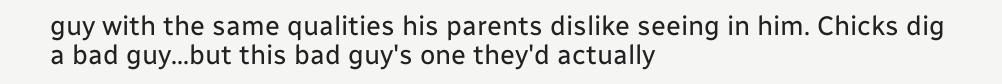guy with the same qualities his parents dislike seeing in him. Chicks dig a bad guy…but this bad guy's one they'd actually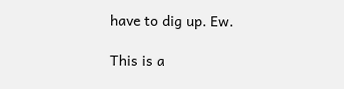have to dig up. Ew.

This is a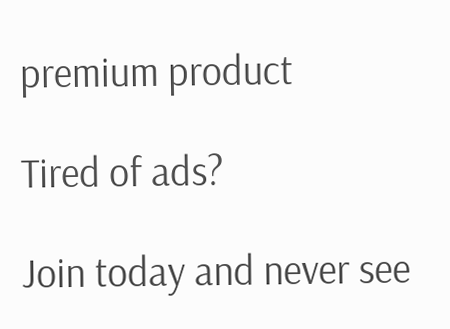premium product

Tired of ads?

Join today and never see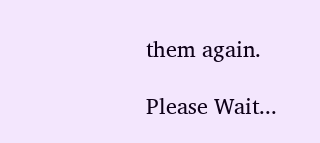them again.

Please Wait...